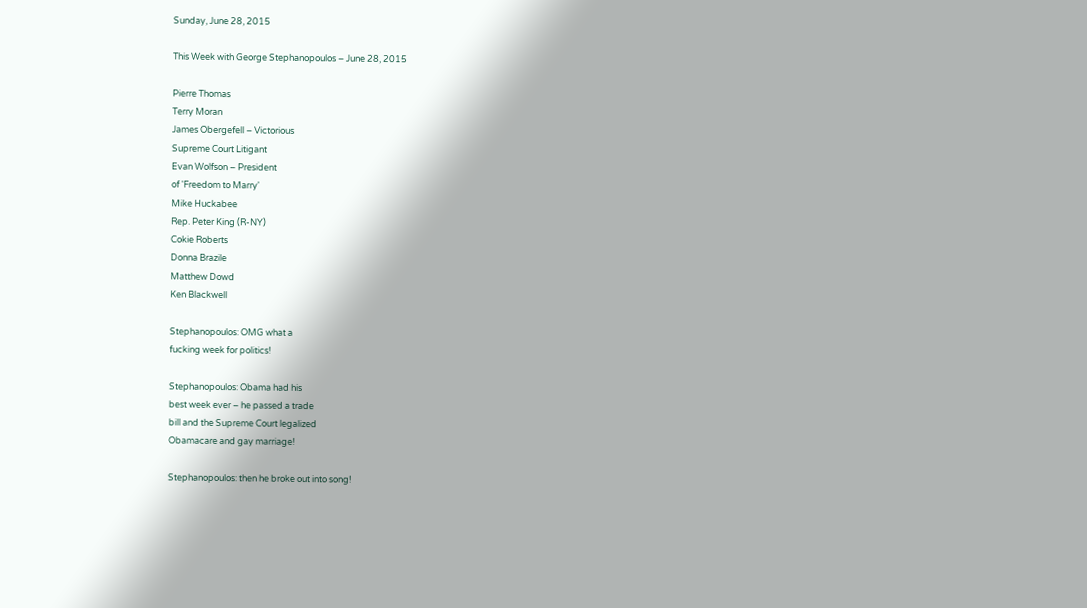Sunday, June 28, 2015

This Week with George Stephanopoulos – June 28, 2015

Pierre Thomas
Terry Moran
James Obergefell – Victorious
Supreme Court Litigant
Evan Wolfson – President
of 'Freedom to Marry'
Mike Huckabee
Rep. Peter King (R-NY)
Cokie Roberts
Donna Brazile
Matthew Dowd
Ken Blackwell

Stephanopoulos: OMG what a
fucking week for politics!

Stephanopoulos: Obama had his
best week ever – he passed a trade
bill and the Supreme Court legalized
Obamacare and gay marriage!

Stephanopoulos: then he broke out into song!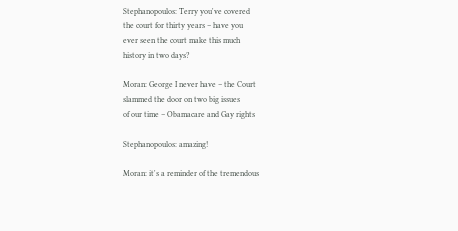Stephanopoulos: Terry you've covered
the court for thirty years – have you
ever seen the court make this much
history in two days?

Moran: George I never have – the Court
slammed the door on two big issues
of our time – Obamacare and Gay rights

Stephanopoulos: amazing!

Moran: it's a reminder of the tremendous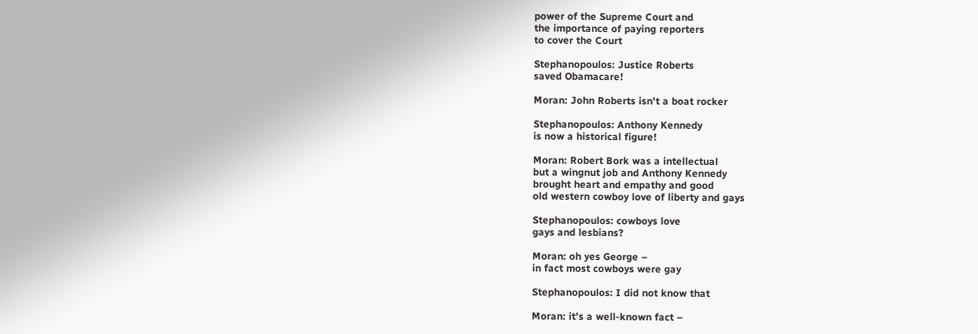power of the Supreme Court and
the importance of paying reporters
to cover the Court

Stephanopoulos: Justice Roberts
saved Obamacare!

Moran: John Roberts isn't a boat rocker

Stephanopoulos: Anthony Kennedy
is now a historical figure!

Moran: Robert Bork was a intellectual
but a wingnut job and Anthony Kennedy
brought heart and empathy and good
old western cowboy love of liberty and gays

Stephanopoulos: cowboys love
gays and lesbians?

Moran: oh yes George –
in fact most cowboys were gay

Stephanopoulos: I did not know that

Moran: it's a well-known fact –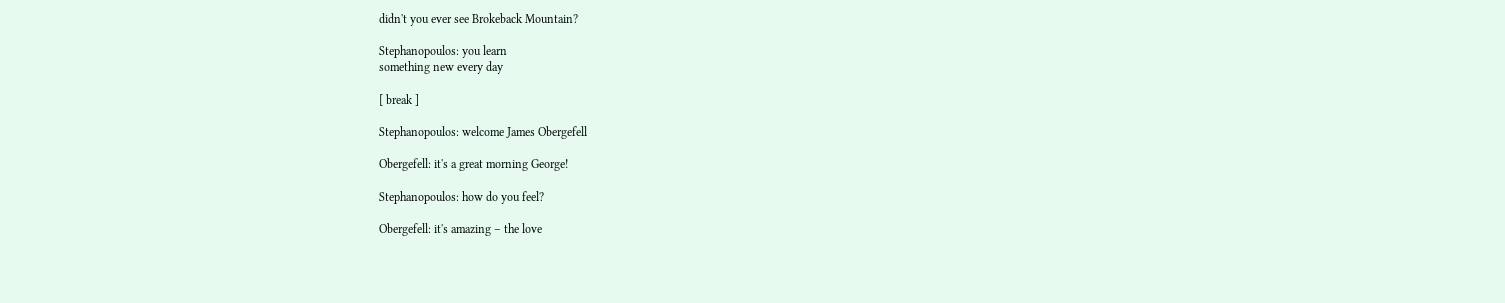didn't you ever see Brokeback Mountain?

Stephanopoulos: you learn
something new every day

[ break ]

Stephanopoulos: welcome James Obergefell

Obergefell: it's a great morning George!

Stephanopoulos: how do you feel?

Obergefell: it's amazing – the love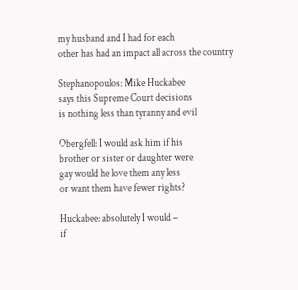my husband and I had for each
other has had an impact all across the country

Stephanopoulos: Mike Huckabee
says this Supreme Court decisions
is nothing less than tyranny and evil

Obergfell: I would ask him if his
brother or sister or daughter were
gay would he love them any less
or want them have fewer rights?

Huckabee: absolutely I would –
if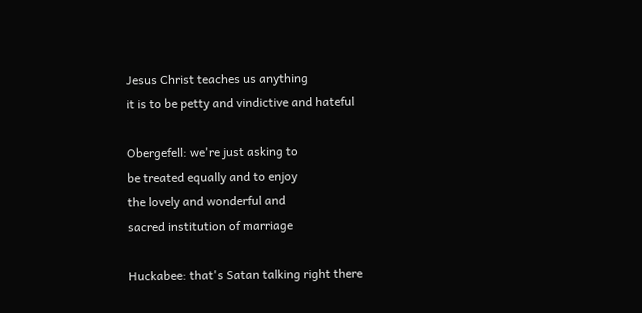Jesus Christ teaches us anything
it is to be petty and vindictive and hateful

Obergefell: we're just asking to
be treated equally and to enjoy
the lovely and wonderful and
sacred institution of marriage

Huckabee: that's Satan talking right there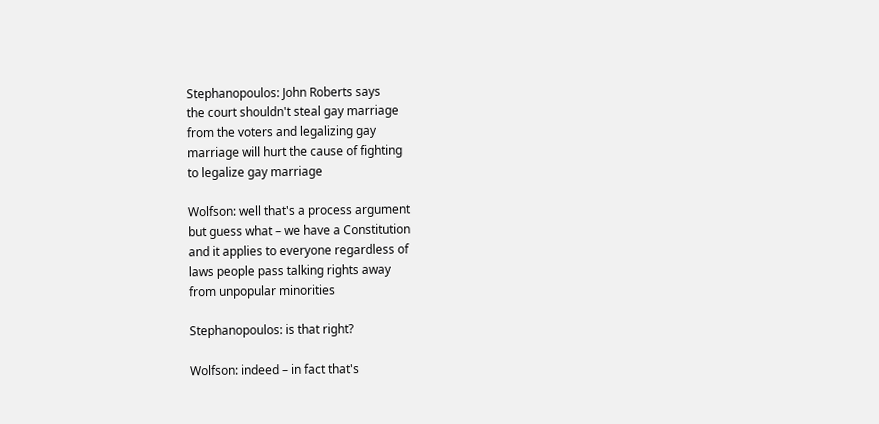Stephanopoulos: John Roberts says
the court shouldn't steal gay marriage
from the voters and legalizing gay
marriage will hurt the cause of fighting
to legalize gay marriage

Wolfson: well that's a process argument
but guess what – we have a Constitution
and it applies to everyone regardless of
laws people pass talking rights away
from unpopular minorities

Stephanopoulos: is that right?

Wolfson: indeed – in fact that's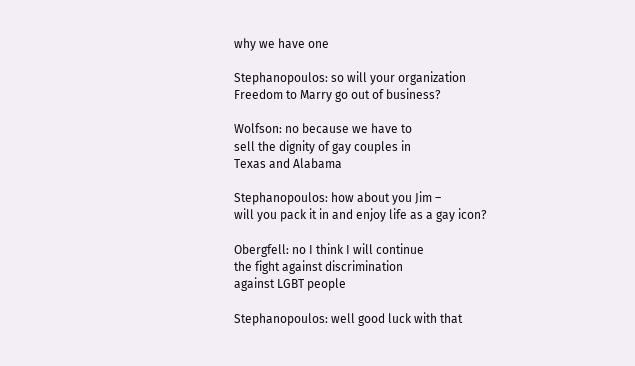why we have one

Stephanopoulos: so will your organization
Freedom to Marry go out of business?

Wolfson: no because we have to
sell the dignity of gay couples in
Texas and Alabama

Stephanopoulos: how about you Jim –
will you pack it in and enjoy life as a gay icon?

Obergfell: no I think I will continue
the fight against discrimination
against LGBT people

Stephanopoulos: well good luck with that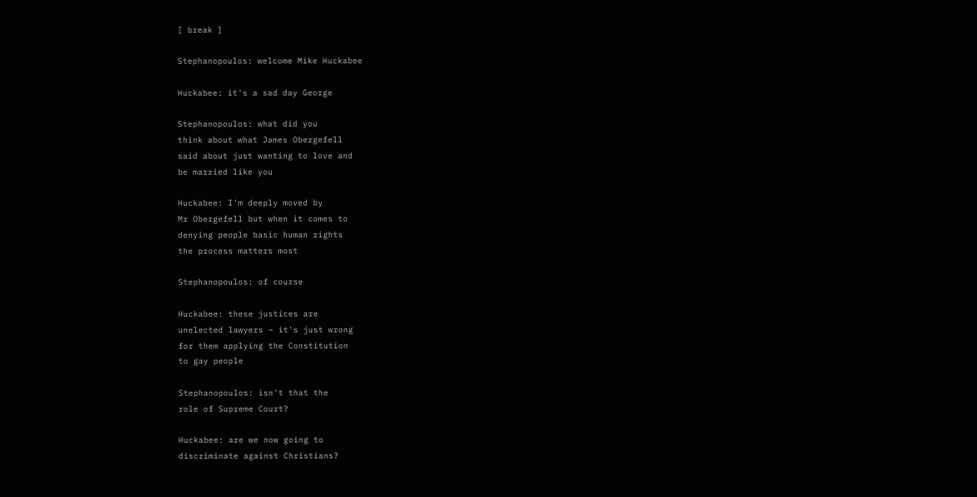[ break ]

Stephanopoulos: welcome Mike Huckabee

Huckabee: it's a sad day George

Stephanopoulos: what did you
think about what James Obergefell
said about just wanting to love and
be married like you

Huckabee: I'm deeply moved by
Mr Obergefell but when it comes to
denying people basic human rights
the process matters most

Stephanopoulos: of course

Huckabee: these justices are
unelected lawyers – it's just wrong
for them applying the Constitution
to gay people

Stephanopoulos: isn't that the
role of Supreme Court?

Huckabee: are we now going to
discriminate against Christians?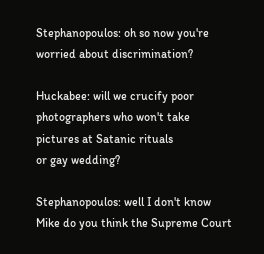Stephanopoulos: oh so now you're
worried about discrimination?

Huckabee: will we crucify poor
photographers who won't take
pictures at Satanic rituals
or gay wedding?

Stephanopoulos: well I don't know
Mike do you think the Supreme Court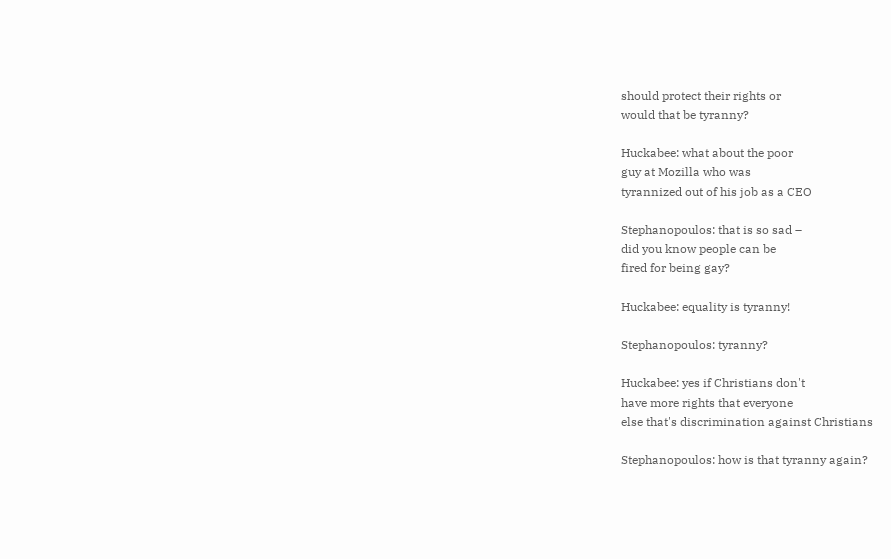should protect their rights or
would that be tyranny?

Huckabee: what about the poor
guy at Mozilla who was
tyrannized out of his job as a CEO

Stephanopoulos: that is so sad –
did you know people can be
fired for being gay?

Huckabee: equality is tyranny!

Stephanopoulos: tyranny?

Huckabee: yes if Christians don't
have more rights that everyone
else that's discrimination against Christians

Stephanopoulos: how is that tyranny again?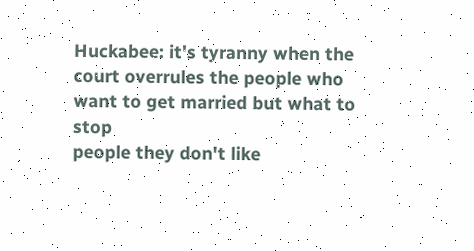Huckabee: it's tyranny when the
court overrules the people who
want to get married but what to stop
people they don't like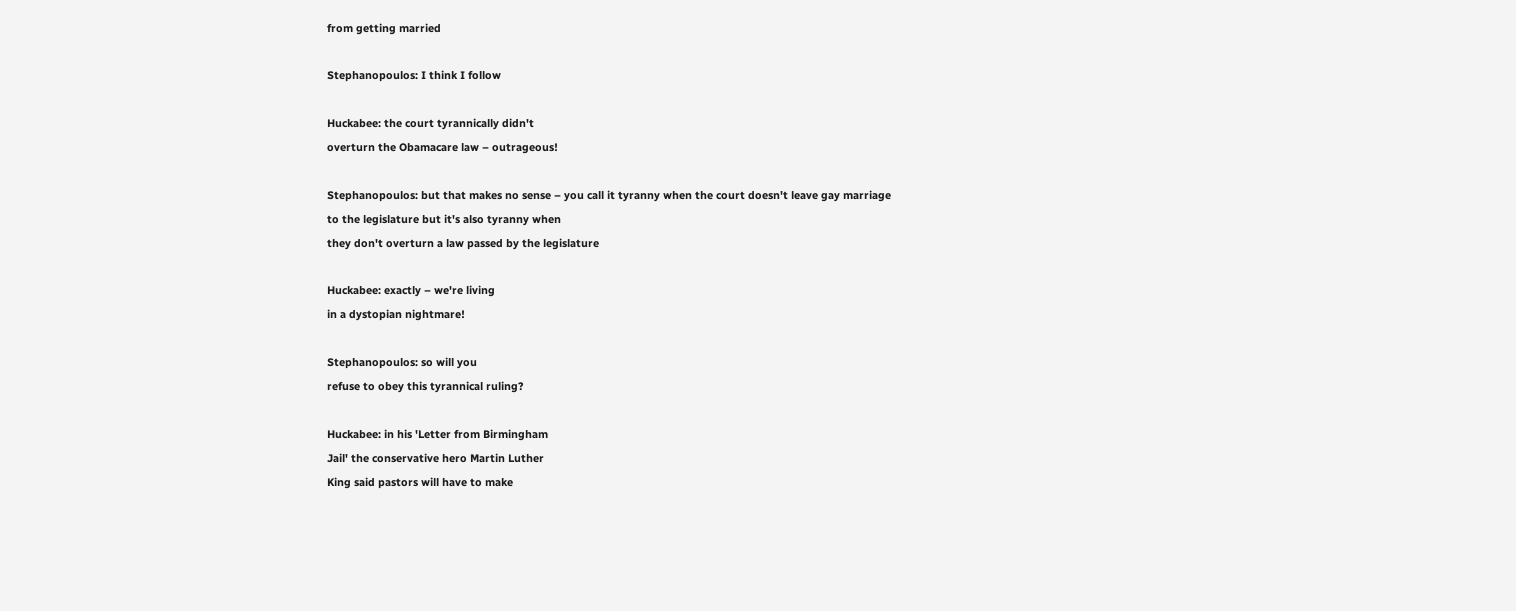from getting married

Stephanopoulos: I think I follow

Huckabee: the court tyrannically didn't
overturn the Obamacare law – outrageous!

Stephanopoulos: but that makes no sense – you call it tyranny when the court doesn't leave gay marriage
to the legislature but it's also tyranny when
they don't overturn a law passed by the legislature

Huckabee: exactly – we're living
in a dystopian nightmare!

Stephanopoulos: so will you
refuse to obey this tyrannical ruling?

Huckabee: in his 'Letter from Birmingham
Jail' the conservative hero Martin Luther
King said pastors will have to make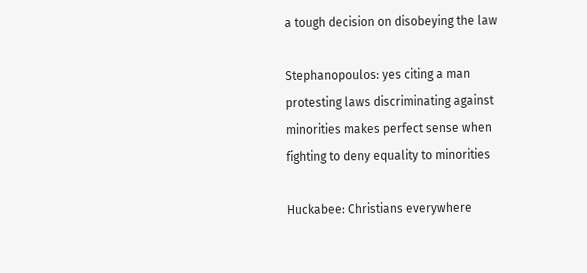a tough decision on disobeying the law

Stephanopoulos: yes citing a man
protesting laws discriminating against
minorities makes perfect sense when
fighting to deny equality to minorities

Huckabee: Christians everywhere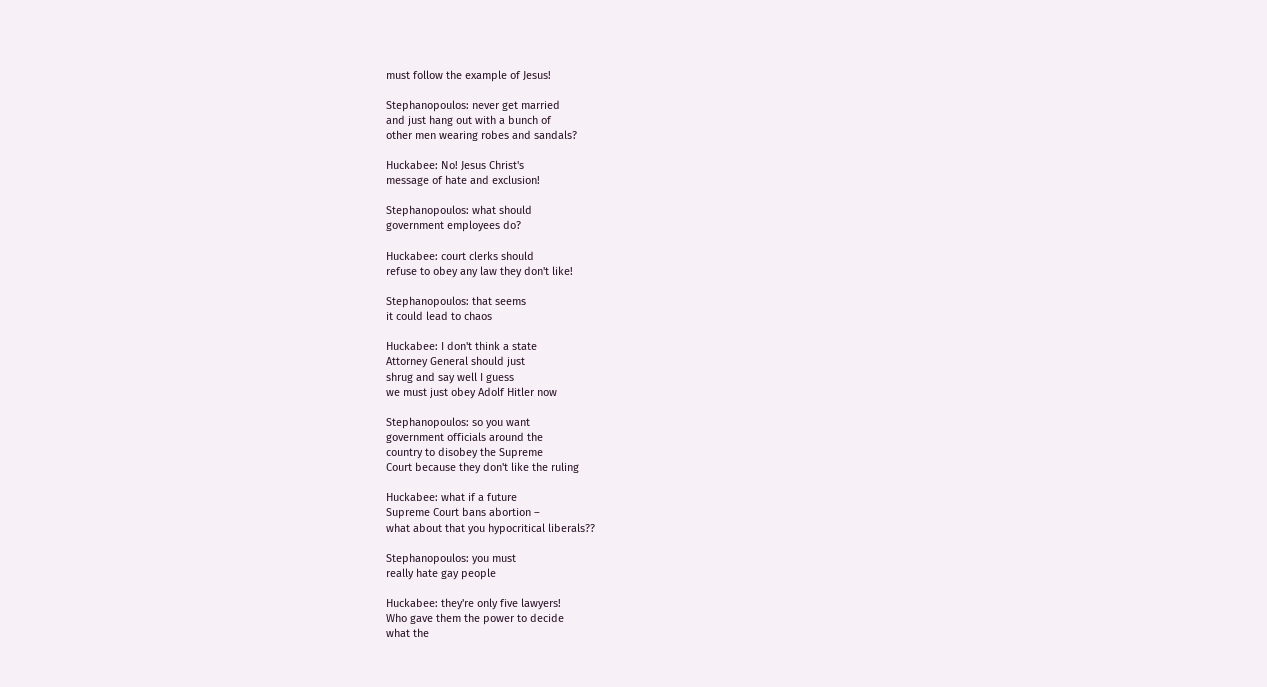must follow the example of Jesus!

Stephanopoulos: never get married
and just hang out with a bunch of
other men wearing robes and sandals?

Huckabee: No! Jesus Christ's
message of hate and exclusion!

Stephanopoulos: what should
government employees do?

Huckabee: court clerks should
refuse to obey any law they don't like!

Stephanopoulos: that seems
it could lead to chaos

Huckabee: I don't think a state
Attorney General should just
shrug and say well I guess
we must just obey Adolf Hitler now

Stephanopoulos: so you want
government officials around the
country to disobey the Supreme
Court because they don't like the ruling

Huckabee: what if a future
Supreme Court bans abortion –
what about that you hypocritical liberals??

Stephanopoulos: you must
really hate gay people

Huckabee: they're only five lawyers!
Who gave them the power to decide
what the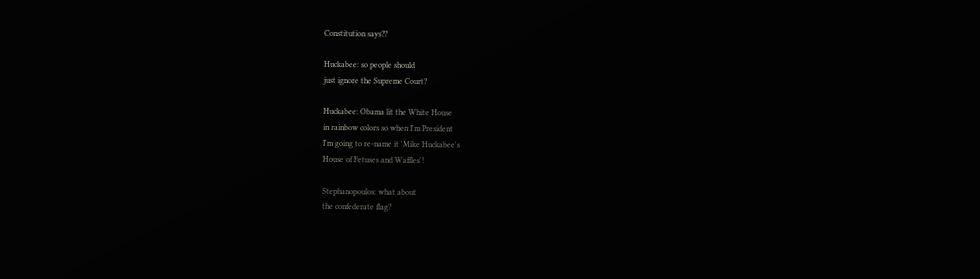Constitution says??

Huckabee: so people should
just ignore the Supreme Court?

Huckabee: Obama lit the White House
in rainbow colors so when I'm President
I'm going to re-name it 'Mike Huckabee's
House of Fetuses and Waffles'!

Stephanopoulos: what about
the confederate flag?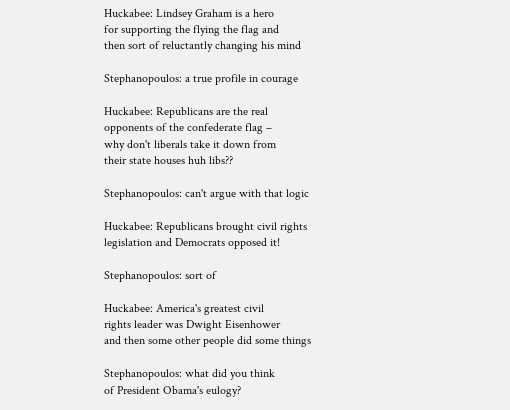Huckabee: Lindsey Graham is a hero
for supporting the flying the flag and
then sort of reluctantly changing his mind

Stephanopoulos: a true profile in courage

Huckabee: Republicans are the real
opponents of the confederate flag –
why don't liberals take it down from
their state houses huh libs??

Stephanopoulos: can't argue with that logic

Huckabee: Republicans brought civil rights
legislation and Democrats opposed it!

Stephanopoulos: sort of

Huckabee: America's greatest civil
rights leader was Dwight Eisenhower
and then some other people did some things

Stephanopoulos: what did you think
of President Obama's eulogy?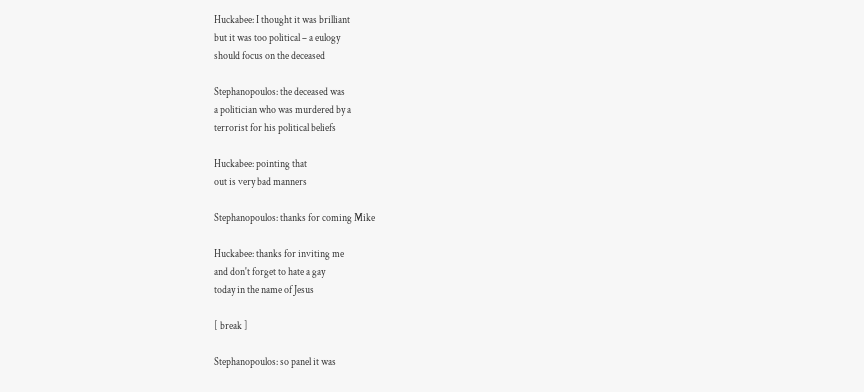Huckabee: I thought it was brilliant
but it was too political – a eulogy
should focus on the deceased

Stephanopoulos: the deceased was
a politician who was murdered by a
terrorist for his political beliefs

Huckabee: pointing that
out is very bad manners

Stephanopoulos: thanks for coming Mike

Huckabee: thanks for inviting me
and don't forget to hate a gay
today in the name of Jesus

[ break ]

Stephanopoulos: so panel it was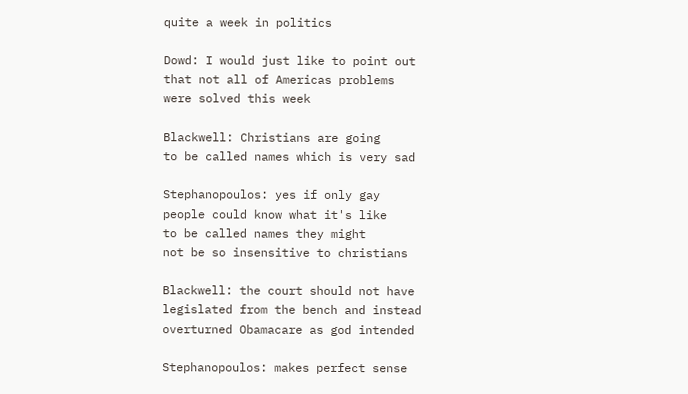quite a week in politics

Dowd: I would just like to point out
that not all of Americas problems
were solved this week

Blackwell: Christians are going
to be called names which is very sad

Stephanopoulos: yes if only gay
people could know what it's like
to be called names they might
not be so insensitive to christians

Blackwell: the court should not have
legislated from the bench and instead
overturned Obamacare as god intended

Stephanopoulos: makes perfect sense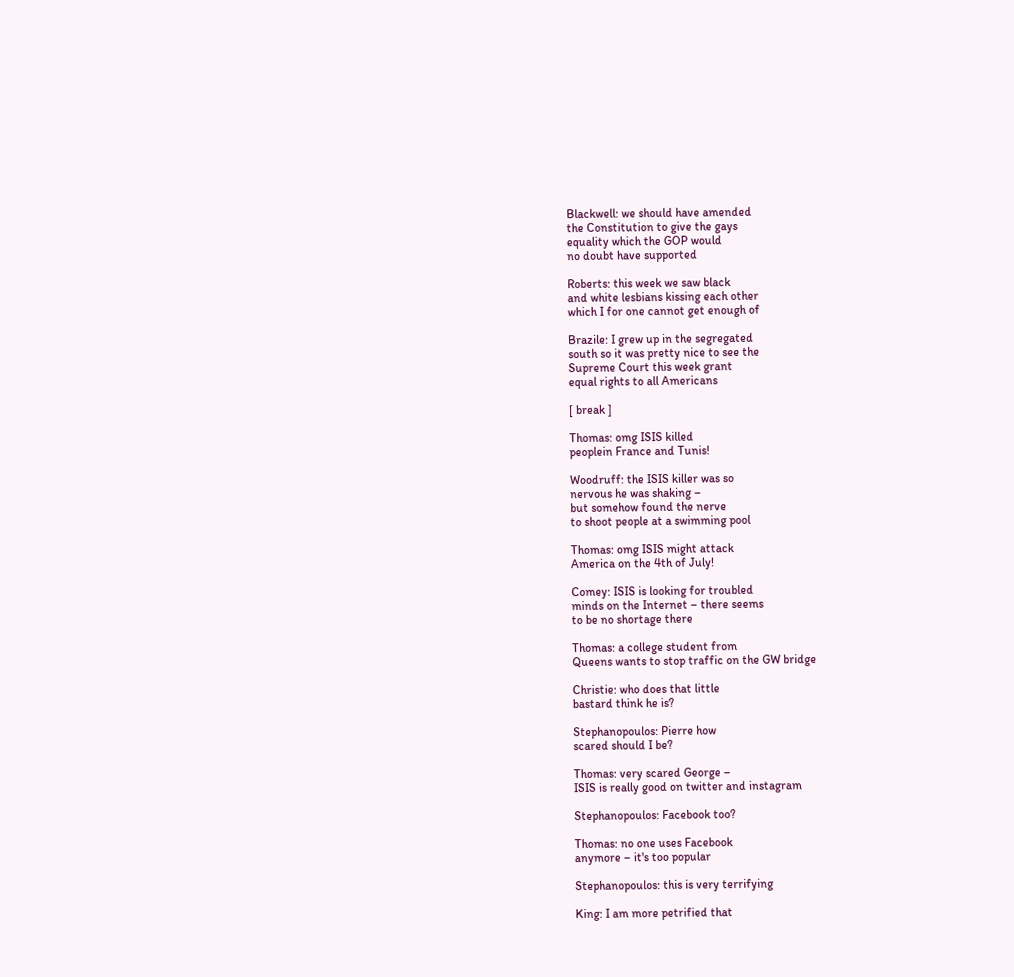Blackwell: we should have amended
the Constitution to give the gays
equality which the GOP would
no doubt have supported

Roberts: this week we saw black
and white lesbians kissing each other
which I for one cannot get enough of

Brazile: I grew up in the segregated
south so it was pretty nice to see the
Supreme Court this week grant
equal rights to all Americans

[ break ]

Thomas: omg ISIS killed
peoplein France and Tunis!

Woodruff: the ISIS killer was so
nervous he was shaking –
but somehow found the nerve
to shoot people at a swimming pool

Thomas: omg ISIS might attack
America on the 4th of July!

Comey: ISIS is looking for troubled
minds on the Internet – there seems
to be no shortage there

Thomas: a college student from
Queens wants to stop traffic on the GW bridge

Christie: who does that little
bastard think he is?

Stephanopoulos: Pierre how
scared should I be?

Thomas: very scared George –
ISIS is really good on twitter and instagram

Stephanopoulos: Facebook too?

Thomas: no one uses Facebook
anymore – it's too popular

Stephanopoulos: this is very terrifying

King: I am more petrified that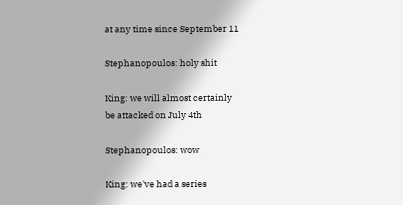at any time since September 11

Stephanopoulos: holy shit

King: we will almost certainly
be attacked on July 4th

Stephanopoulos: wow

King: we've had a series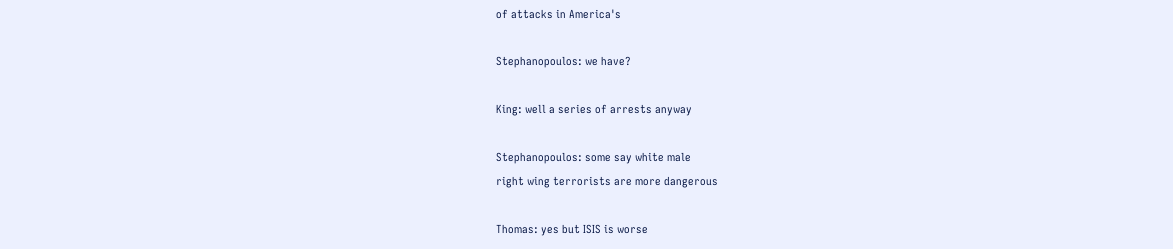of attacks in America's

Stephanopoulos: we have?

King: well a series of arrests anyway

Stephanopoulos: some say white male
right wing terrorists are more dangerous

Thomas: yes but ISIS is worse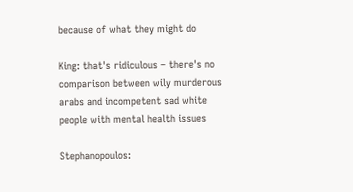because of what they might do

King: that's ridiculous – there's no
comparison between wily murderous
arabs and incompetent sad white
people with mental health issues

Stephanopoulos: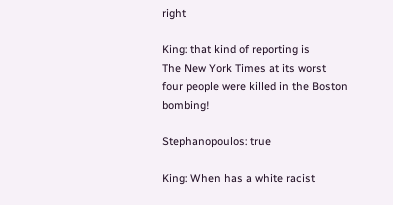right

King: that kind of reporting is
The New York Times at its worst
four people were killed in the Boston bombing!

Stephanopoulos: true

King: When has a white racist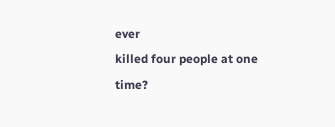ever
killed four people at one time?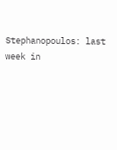Stephanopoulos: last week in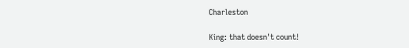Charleston

King: that doesn't count!